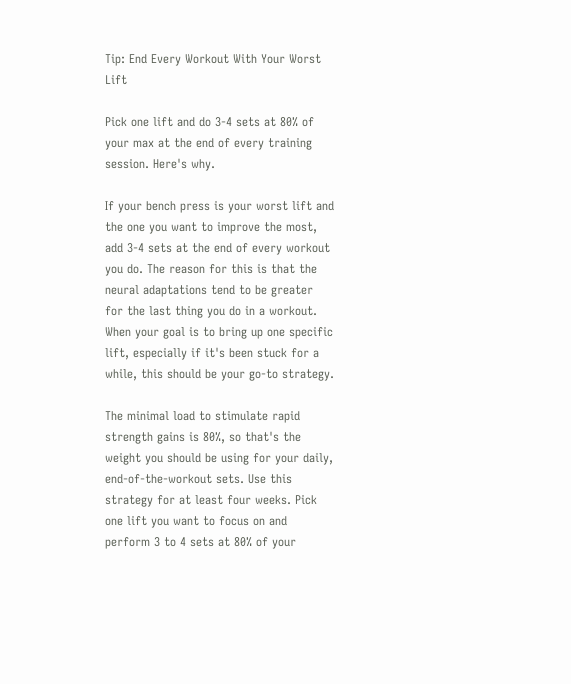Tip: End Every Workout With Your Worst Lift

Pick one lift and do 3-4 sets at 80% of your max at the end of every training session. Here's why.

If your bench press is your worst lift and the one you want to improve the most, add 3-4 sets at the end of every workout you do. The reason for this is that the neural adaptations tend to be greater for the last thing you do in a workout. When your goal is to bring up one specific lift, especially if it's been stuck for a while, this should be your go-to strategy.

The minimal load to stimulate rapid strength gains is 80%, so that's the weight you should be using for your daily, end-of-the-workout sets. Use this strategy for at least four weeks. Pick one lift you want to focus on and perform 3 to 4 sets at 80% of your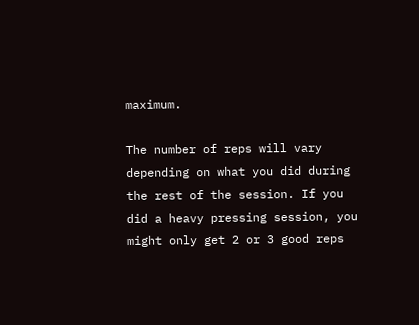maximum.

The number of reps will vary depending on what you did during the rest of the session. If you did a heavy pressing session, you might only get 2 or 3 good reps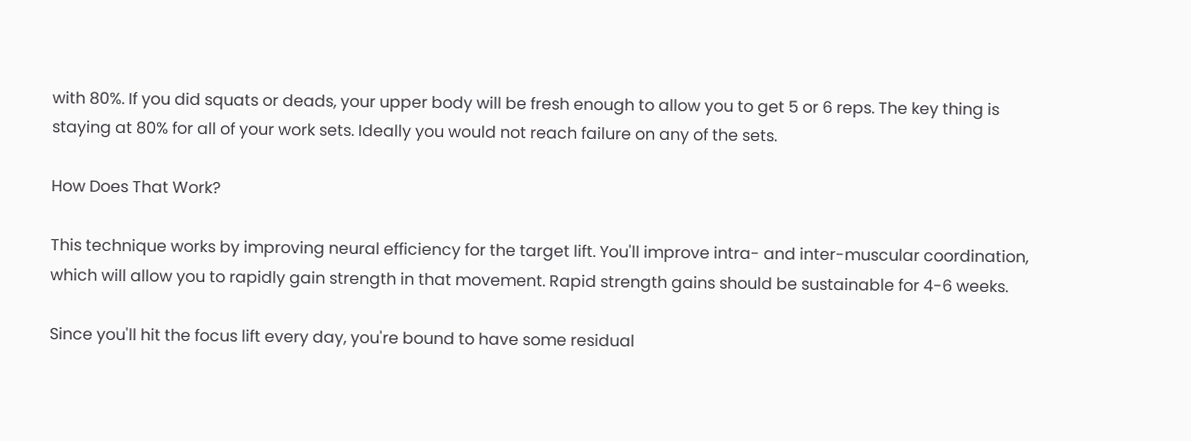with 80%. If you did squats or deads, your upper body will be fresh enough to allow you to get 5 or 6 reps. The key thing is staying at 80% for all of your work sets. Ideally you would not reach failure on any of the sets.

How Does That Work?

This technique works by improving neural efficiency for the target lift. You'll improve intra- and inter-muscular coordination, which will allow you to rapidly gain strength in that movement. Rapid strength gains should be sustainable for 4-6 weeks.

Since you'll hit the focus lift every day, you're bound to have some residual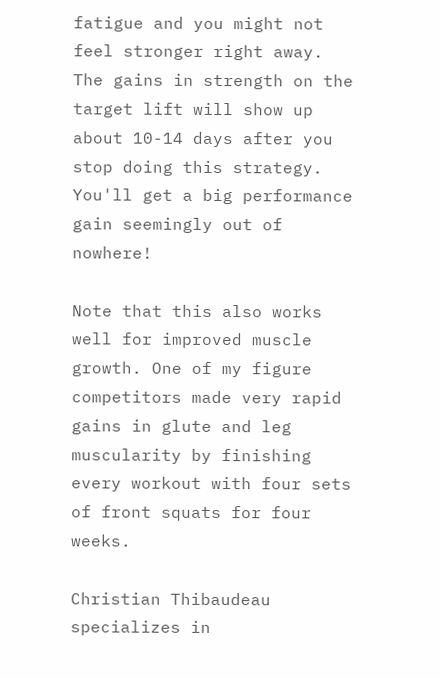fatigue and you might not feel stronger right away. The gains in strength on the target lift will show up about 10-14 days after you stop doing this strategy. You'll get a big performance gain seemingly out of nowhere!

Note that this also works well for improved muscle growth. One of my figure competitors made very rapid gains in glute and leg muscularity by finishing every workout with four sets of front squats for four weeks.

Christian Thibaudeau specializes in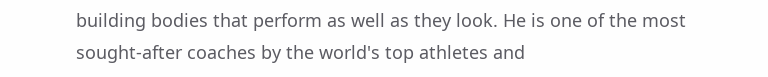building bodies that perform as well as they look. He is one of the most sought-after coaches by the world's top athletes and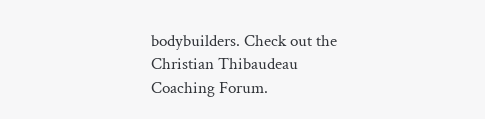bodybuilders. Check out the Christian Thibaudeau Coaching Forum.